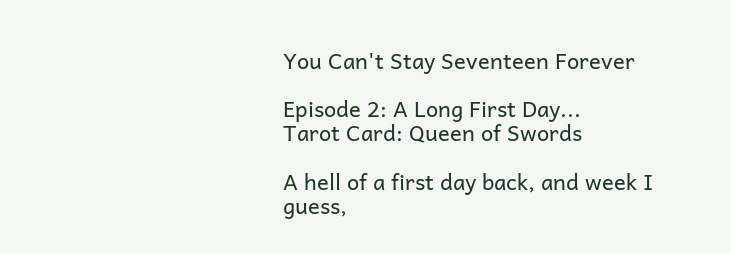You Can't Stay Seventeen Forever

Episode 2: A Long First Day...
Tarot Card: Queen of Swords

A hell of a first day back, and week I guess,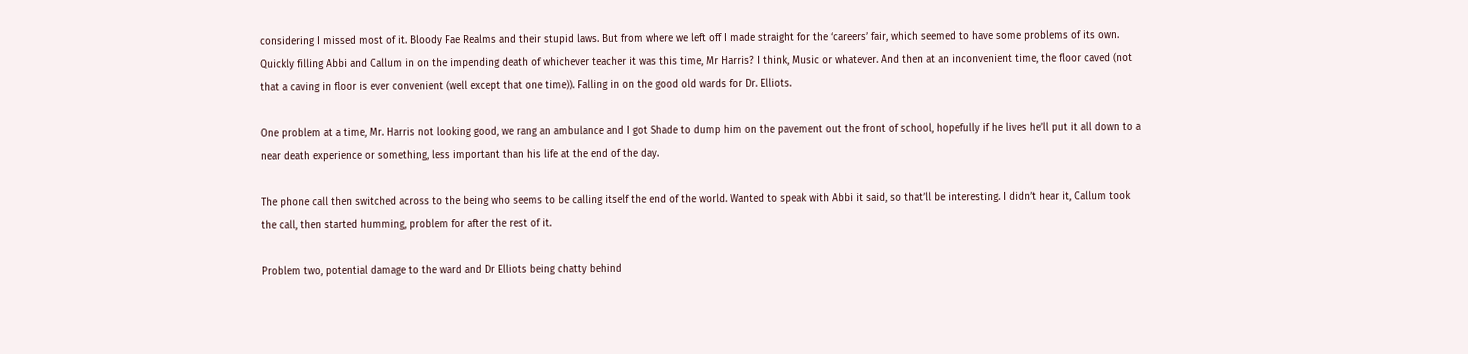considering I missed most of it. Bloody Fae Realms and their stupid laws. But from where we left off I made straight for the ‘careers’ fair, which seemed to have some problems of its own. Quickly filling Abbi and Callum in on the impending death of whichever teacher it was this time, Mr Harris? I think, Music or whatever. And then at an inconvenient time, the floor caved (not that a caving in floor is ever convenient (well except that one time)). Falling in on the good old wards for Dr. Elliots.

One problem at a time, Mr. Harris not looking good, we rang an ambulance and I got Shade to dump him on the pavement out the front of school, hopefully if he lives he’ll put it all down to a near death experience or something, less important than his life at the end of the day.

The phone call then switched across to the being who seems to be calling itself the end of the world. Wanted to speak with Abbi it said, so that’ll be interesting. I didn’t hear it, Callum took the call, then started humming, problem for after the rest of it.

Problem two, potential damage to the ward and Dr Elliots being chatty behind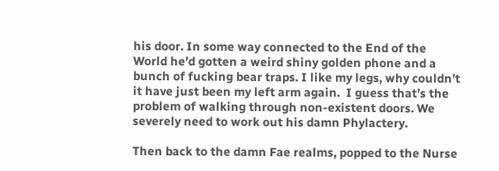his door. In some way connected to the End of the World he’d gotten a weird shiny golden phone and a bunch of fucking bear traps. I like my legs, why couldn’t it have just been my left arm again.  I guess that’s the problem of walking through non-existent doors. We severely need to work out his damn Phylactery.

Then back to the damn Fae realms, popped to the Nurse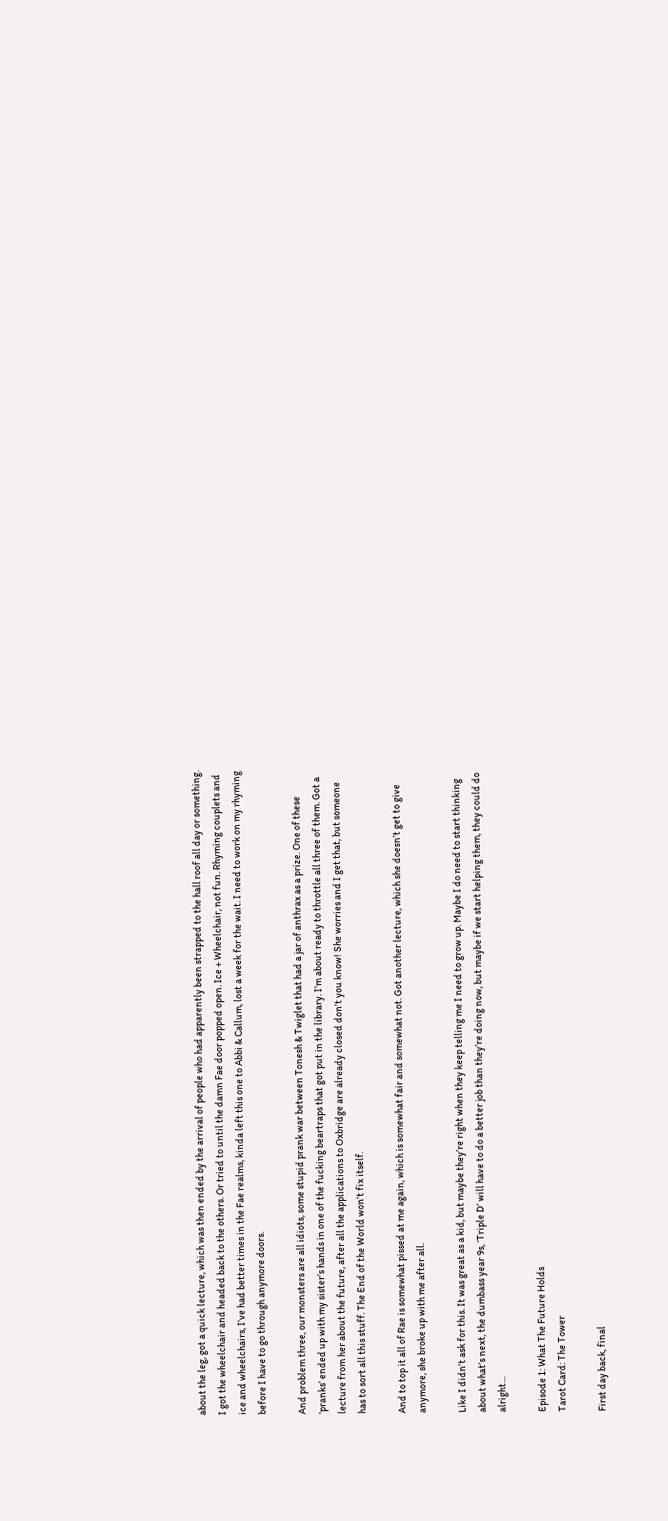about the leg, got a quick lecture, which was then ended by the arrival of people who had apparently been strapped to the hall roof all day or something. I got the wheelchair and headed back to the others. Or tried to until the damn Fae door popped open. Ice + Wheelchair, not fun. Rhyming couplets and ice and wheelchairs, I’ve had better times in the Fae realms, kinda left this one to Abbi & Callum, lost a week for the wait. I need to work on my rhyming before I have to go through anymore doors.

And problem three, our monsters are all idiots, some stupid prank war between Tonesh & Twiglet that had a jar of anthrax as a prize. One of these ‘pranks’ ended up with my sister’s hands in one of the fucking beartraps that got put in the library. I’m about ready to throttle all three of them. Got a lecture from her about the future, after all the applications to Oxbridge are already closed don’t you know! She worries and I get that, but someone has to sort all this stuff. The End of the World won’t fix itself.

And to top it all of Rae is somewhat pissed at me again, which is somewhat fair and somewhat not. Got another lecture, which she doesn’t get to give anymore, she broke up with me after all.

Like I didn’t ask for this. It was great as a kid, but maybe they’re right when they keep telling me I need to grow up. Maybe I do need to start thinking about what’s next, the dumbass year 9s, ‘Triple D’ will have to do a better job than they’re doing now, but maybe if we start helping them, they could do alright…

Episode 1: What The Future Holds
Tarot Card: The Tower

First day back, final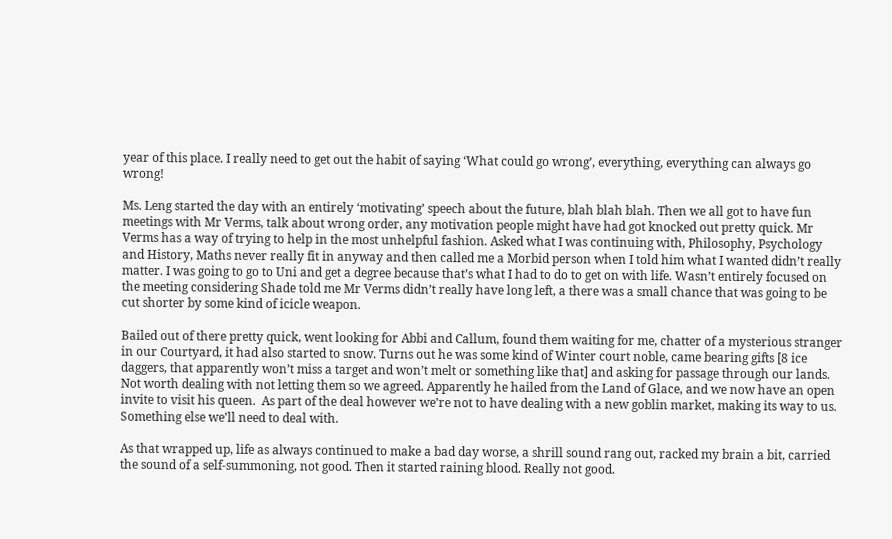year of this place. I really need to get out the habit of saying ‘What could go wrong’, everything, everything can always go wrong!

Ms. Leng started the day with an entirely ‘motivating’ speech about the future, blah blah blah. Then we all got to have fun meetings with Mr Verms, talk about wrong order, any motivation people might have had got knocked out pretty quick. Mr Verms has a way of trying to help in the most unhelpful fashion. Asked what I was continuing with, Philosophy, Psychology and History, Maths never really fit in anyway and then called me a Morbid person when I told him what I wanted didn’t really matter. I was going to go to Uni and get a degree because that’s what I had to do to get on with life. Wasn’t entirely focused on the meeting considering Shade told me Mr Verms didn’t really have long left, a there was a small chance that was going to be cut shorter by some kind of icicle weapon.

Bailed out of there pretty quick, went looking for Abbi and Callum, found them waiting for me, chatter of a mysterious stranger in our Courtyard, it had also started to snow. Turns out he was some kind of Winter court noble, came bearing gifts [8 ice daggers, that apparently won’t miss a target and won’t melt or something like that] and asking for passage through our lands. Not worth dealing with not letting them so we agreed. Apparently he hailed from the Land of Glace, and we now have an open invite to visit his queen.  As part of the deal however we’re not to have dealing with a new goblin market, making its way to us. Something else we’ll need to deal with.

As that wrapped up, life as always continued to make a bad day worse, a shrill sound rang out, racked my brain a bit, carried the sound of a self-summoning, not good. Then it started raining blood. Really not good.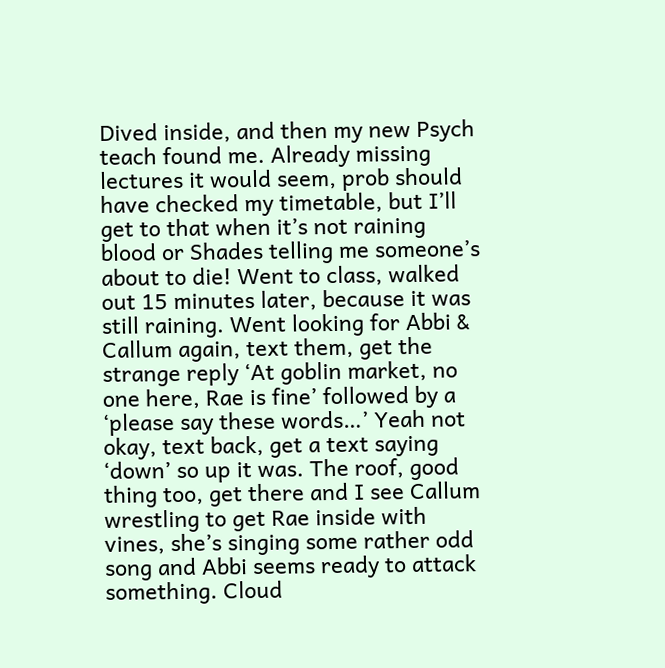Dived inside, and then my new Psych teach found me. Already missing lectures it would seem, prob should have checked my timetable, but I’ll get to that when it’s not raining blood or Shades telling me someone’s about to die! Went to class, walked out 15 minutes later, because it was still raining. Went looking for Abbi & Callum again, text them, get the strange reply ‘At goblin market, no one here, Rae is fine’ followed by a ‘please say these words…’ Yeah not okay, text back, get a text saying ‘down’ so up it was. The roof, good thing too, get there and I see Callum wrestling to get Rae inside with vines, she’s singing some rather odd song and Abbi seems ready to attack something. Cloud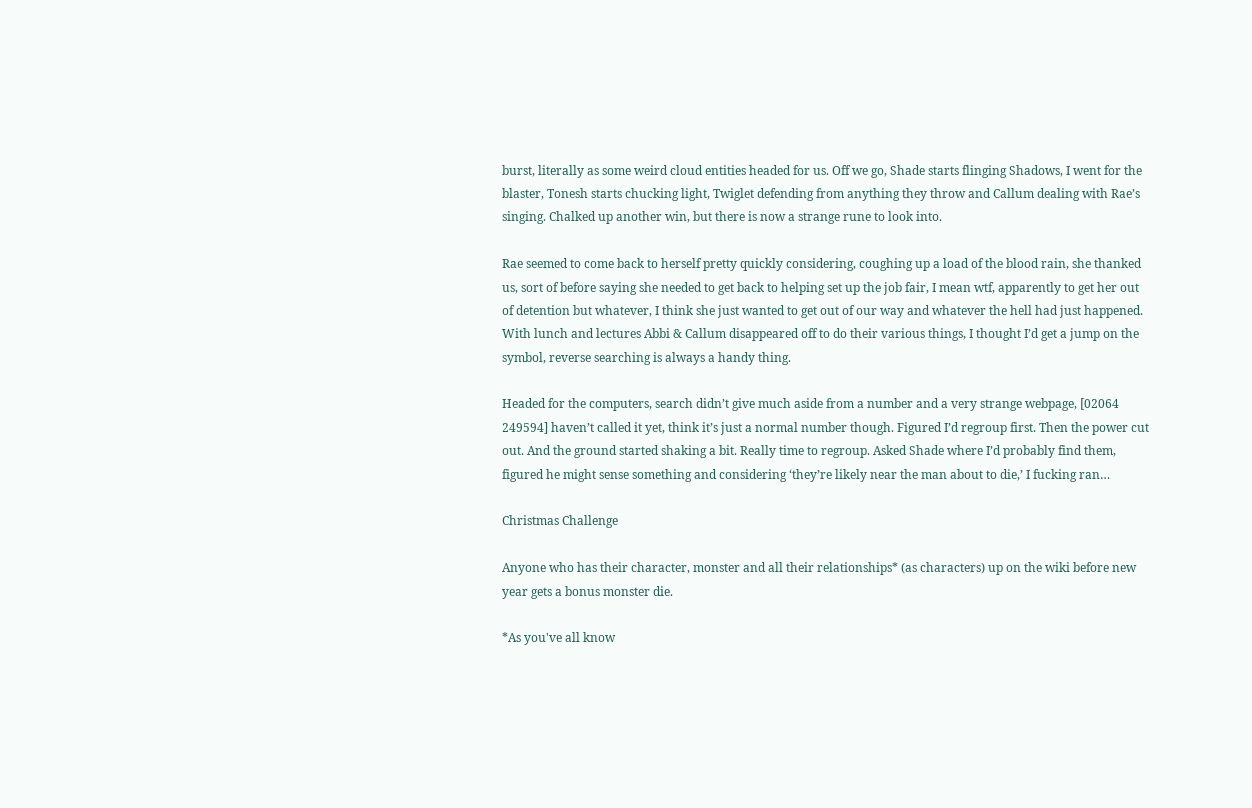burst, literally as some weird cloud entities headed for us. Off we go, Shade starts flinging Shadows, I went for the blaster, Tonesh starts chucking light, Twiglet defending from anything they throw and Callum dealing with Rae’s singing. Chalked up another win, but there is now a strange rune to look into.

Rae seemed to come back to herself pretty quickly considering, coughing up a load of the blood rain, she thanked us, sort of before saying she needed to get back to helping set up the job fair, I mean wtf, apparently to get her out of detention but whatever, I think she just wanted to get out of our way and whatever the hell had just happened. With lunch and lectures Abbi & Callum disappeared off to do their various things, I thought I’d get a jump on the symbol, reverse searching is always a handy thing.

Headed for the computers, search didn’t give much aside from a number and a very strange webpage, [02064 249594] haven’t called it yet, think it’s just a normal number though. Figured I’d regroup first. Then the power cut out. And the ground started shaking a bit. Really time to regroup. Asked Shade where I’d probably find them, figured he might sense something and considering ‘they’re likely near the man about to die,’ I fucking ran…

Christmas Challenge

Anyone who has their character, monster and all their relationships* (as characters) up on the wiki before new year gets a bonus monster die.

*As you've all know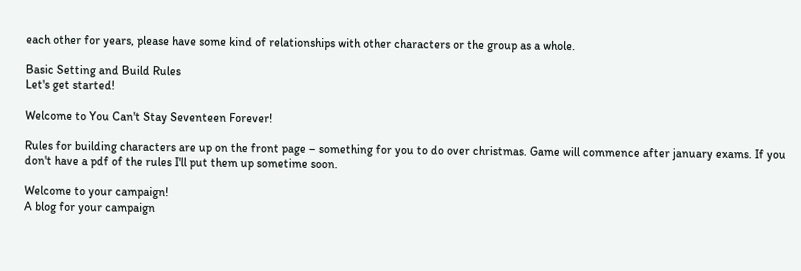each other for years, please have some kind of relationships with other characters or the group as a whole.

Basic Setting and Build Rules
Let's get started!

Welcome to You Can't Stay Seventeen Forever!

Rules for building characters are up on the front page – something for you to do over christmas. Game will commence after january exams. If you don't have a pdf of the rules I'll put them up sometime soon.

Welcome to your campaign!
A blog for your campaign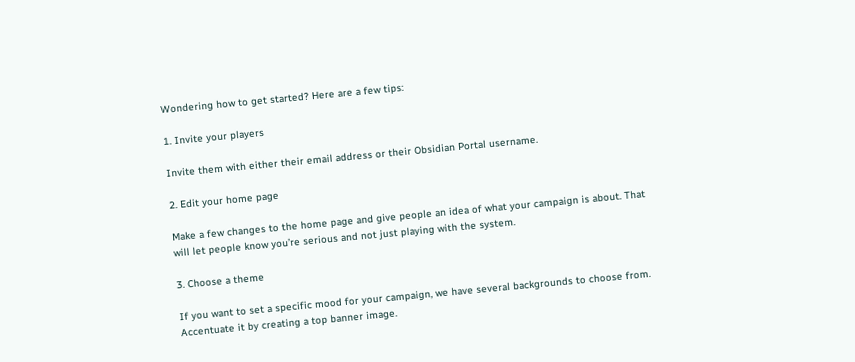Wondering how to get started? Here are a few tips:

1. Invite your players

Invite them with either their email address or their Obsidian Portal username.

2. Edit your home page

Make a few changes to the home page and give people an idea of what your campaign is about. That will let people know you’re serious and not just playing with the system.

3. Choose a theme

If you want to set a specific mood for your campaign, we have several backgrounds to choose from. Accentuate it by creating a top banner image.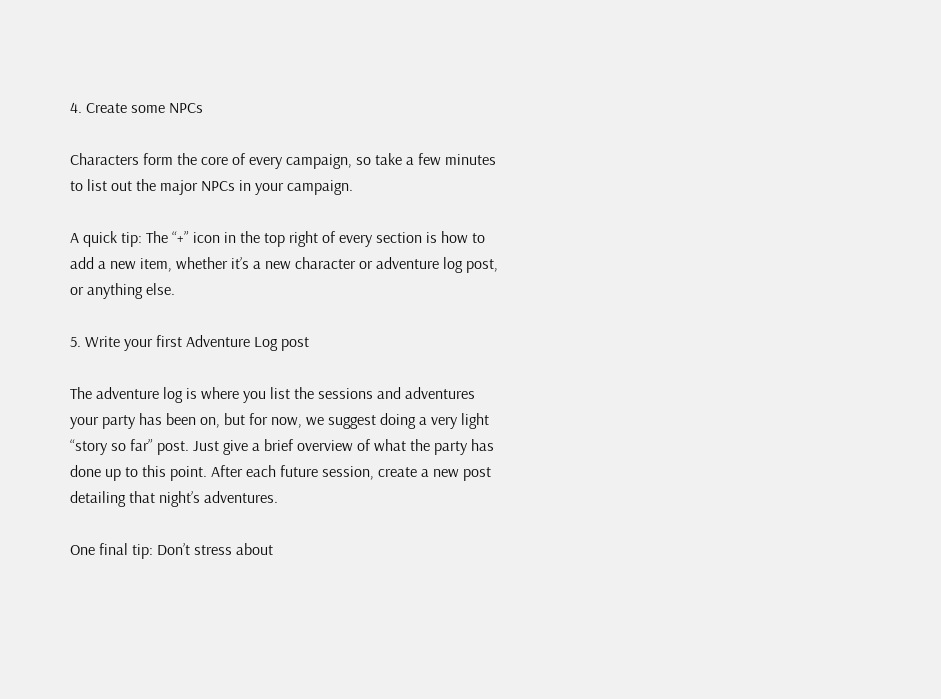4. Create some NPCs

Characters form the core of every campaign, so take a few minutes to list out the major NPCs in your campaign.

A quick tip: The “+” icon in the top right of every section is how to add a new item, whether it’s a new character or adventure log post, or anything else.

5. Write your first Adventure Log post

The adventure log is where you list the sessions and adventures your party has been on, but for now, we suggest doing a very light “story so far” post. Just give a brief overview of what the party has done up to this point. After each future session, create a new post detailing that night’s adventures.

One final tip: Don’t stress about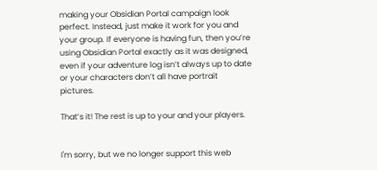making your Obsidian Portal campaign look perfect. Instead, just make it work for you and your group. If everyone is having fun, then you’re using Obsidian Portal exactly as it was designed, even if your adventure log isn’t always up to date or your characters don’t all have portrait pictures.

That’s it! The rest is up to your and your players.


I'm sorry, but we no longer support this web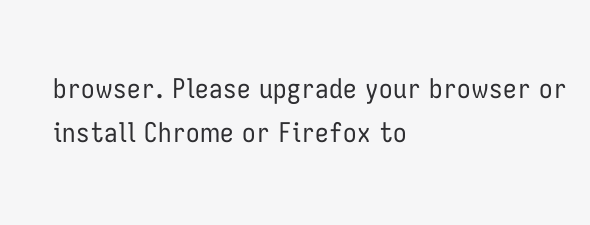browser. Please upgrade your browser or install Chrome or Firefox to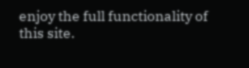enjoy the full functionality of this site.